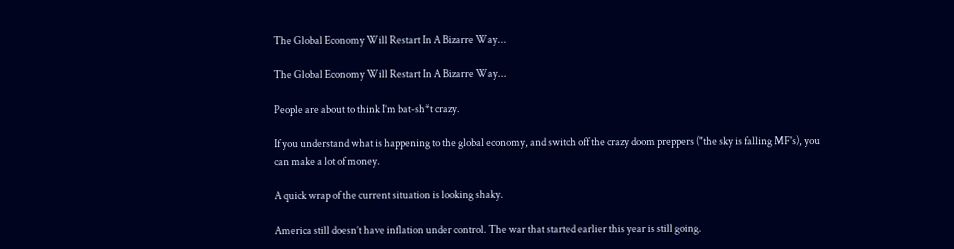The Global Economy Will Restart In A Bizarre Way...

The Global Economy Will Restart In A Bizarre Way...

People are about to think I’m bat-sh*t crazy.

If you understand what is happening to the global economy, and switch off the crazy doom preppers ("the sky is falling MF's), you can make a lot of money.

A quick wrap of the current situation is looking shaky.

America still doesn’t have inflation under control. The war that started earlier this year is still going.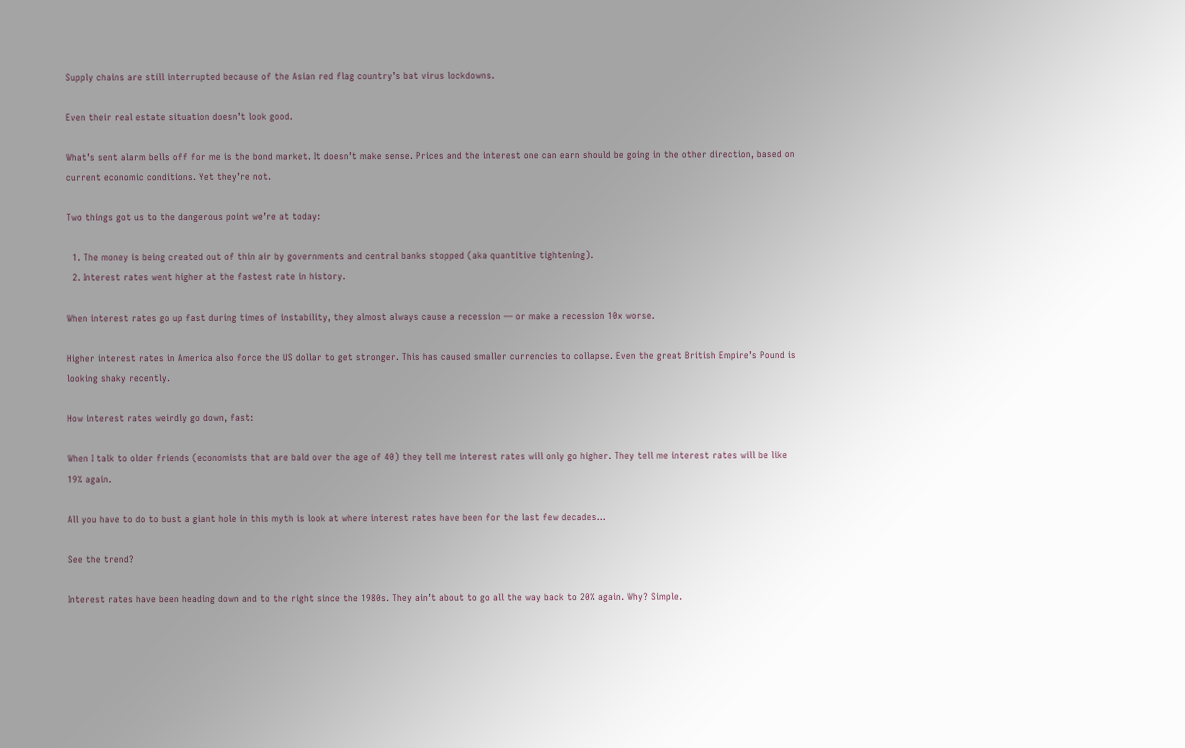Supply chains are still interrupted because of the Asian red flag country’s bat virus lockdowns.

Even their real estate situation doesn’t look good.

What’s sent alarm bells off for me is the bond market. It doesn’t make sense. Prices and the interest one can earn should be going in the other direction, based on current economic conditions. Yet they’re not.

Two things got us to the dangerous point we’re at today:

  1. The money is being created out of thin air by governments and central banks stopped (aka quantitive tightening).
  2. Interest rates went higher at the fastest rate in history.

When interest rates go up fast during times of instability, they almost always cause a recession — or make a recession 10x worse.

Higher interest rates in America also force the US dollar to get stronger. This has caused smaller currencies to collapse. Even the great British Empire’s Pound is looking shaky recently.

How interest rates weirdly go down, fast:

When I talk to older friends (economists that are bald over the age of 40) they tell me interest rates will only go higher. They tell me interest rates will be like 19% again.

All you have to do to bust a giant hole in this myth is look at where interest rates have been for the last few decades…

See the trend?

Interest rates have been heading down and to the right since the 1980s. They ain’t about to go all the way back to 20% again. Why? Simple.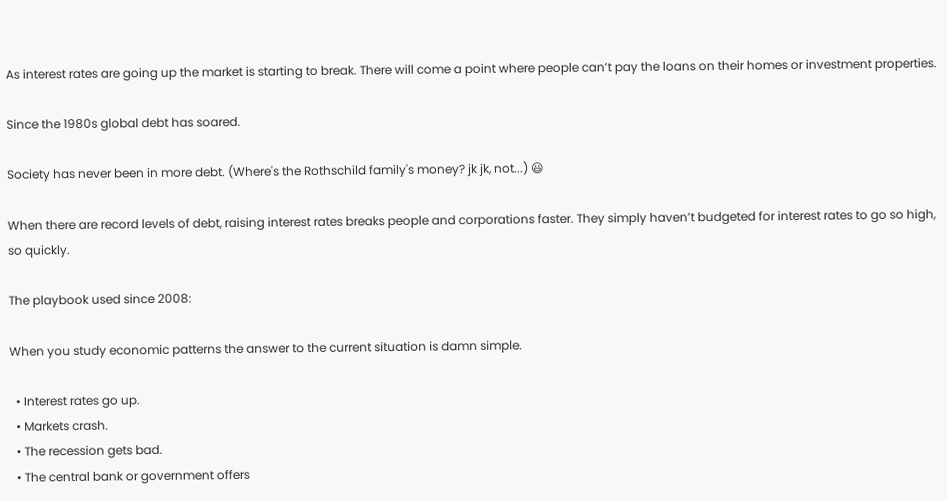As interest rates are going up the market is starting to break. There will come a point where people can’t pay the loans on their homes or investment properties.

Since the 1980s global debt has soared.

Society has never been in more debt. (Where's the Rothschild family's money? jk jk, not...) 😃

When there are record levels of debt, raising interest rates breaks people and corporations faster. They simply haven’t budgeted for interest rates to go so high, so quickly.

The playbook used since 2008:

When you study economic patterns the answer to the current situation is damn simple.

  • Interest rates go up.
  • Markets crash.
  • The recession gets bad.
  • The central bank or government offers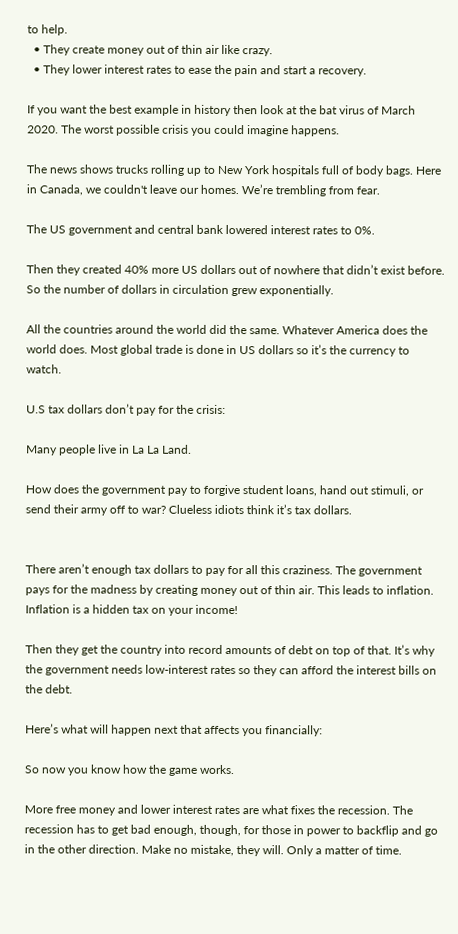to help.
  • They create money out of thin air like crazy.
  • They lower interest rates to ease the pain and start a recovery.

If you want the best example in history then look at the bat virus of March 2020. The worst possible crisis you could imagine happens.

The news shows trucks rolling up to New York hospitals full of body bags. Here in Canada, we couldn't leave our homes. We’re trembling from fear.

The US government and central bank lowered interest rates to 0%.

Then they created 40% more US dollars out of nowhere that didn’t exist before. So the number of dollars in circulation grew exponentially.

All the countries around the world did the same. Whatever America does the world does. Most global trade is done in US dollars so it’s the currency to watch.

U.S tax dollars don’t pay for the crisis:

Many people live in La La Land.

How does the government pay to forgive student loans, hand out stimuli, or send their army off to war? Clueless idiots think it’s tax dollars.


There aren’t enough tax dollars to pay for all this craziness. The government pays for the madness by creating money out of thin air. This leads to inflation. Inflation is a hidden tax on your income!

Then they get the country into record amounts of debt on top of that. It’s why the government needs low-interest rates so they can afford the interest bills on the debt.

Here’s what will happen next that affects you financially:

So now you know how the game works.

More free money and lower interest rates are what fixes the recession. The recession has to get bad enough, though, for those in power to backflip and go in the other direction. Make no mistake, they will. Only a matter of time.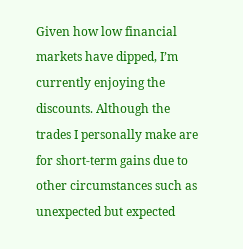Given how low financial markets have dipped, I’m currently enjoying the discounts. Although the trades I personally make are for short-term gains due to other circumstances such as unexpected but expected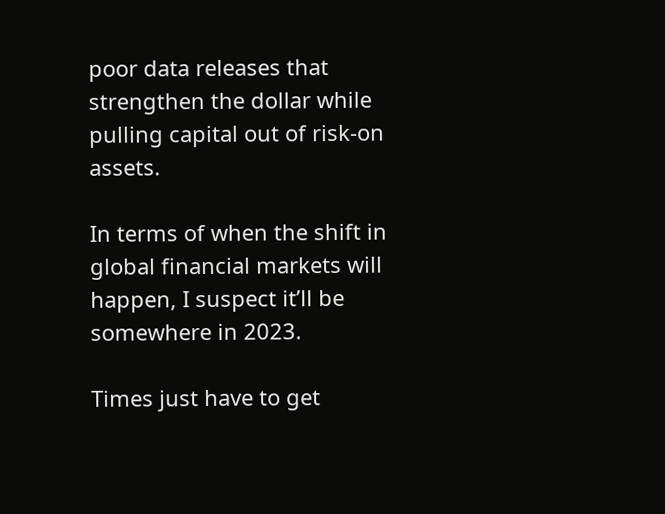poor data releases that strengthen the dollar while pulling capital out of risk-on assets.

In terms of when the shift in global financial markets will happen, I suspect it’ll be somewhere in 2023.

Times just have to get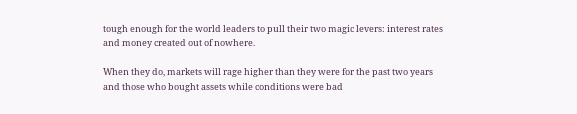tough enough for the world leaders to pull their two magic levers: interest rates and money created out of nowhere.

When they do, markets will rage higher than they were for the past two years and those who bought assets while conditions were bad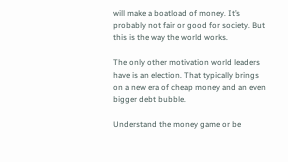will make a boatload of money. It’s probably not fair or good for society. But this is the way the world works.

The only other motivation world leaders have is an election. That typically brings on a new era of cheap money and an even bigger debt bubble.

Understand the money game or be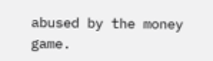abused by the money game.